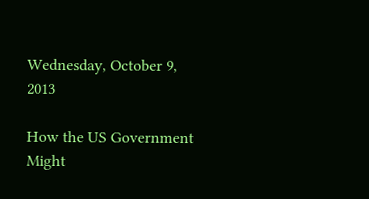Wednesday, October 9, 2013

How the US Government Might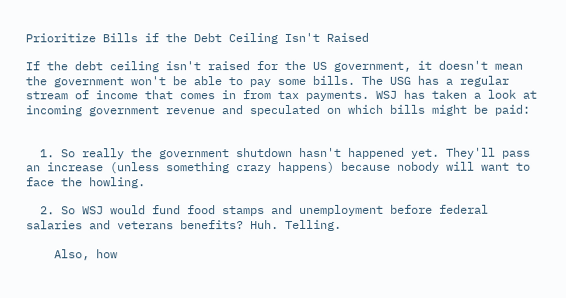Prioritize Bills if the Debt Ceiling Isn't Raised

If the debt ceiling isn't raised for the US government, it doesn't mean the government won't be able to pay some bills. The USG has a regular stream of income that comes in from tax payments. WSJ has taken a look at incoming government revenue and speculated on which bills might be paid:


  1. So really the government shutdown hasn't happened yet. They'll pass an increase (unless something crazy happens) because nobody will want to face the howling.

  2. So WSJ would fund food stamps and unemployment before federal salaries and veterans benefits? Huh. Telling.

    Also, how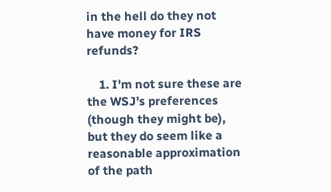in the hell do they not have money for IRS refunds?

    1. I'm not sure these are the WSJ's preferences (though they might be), but they do seem like a reasonable approximation of the path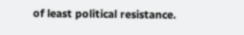of least political resistance.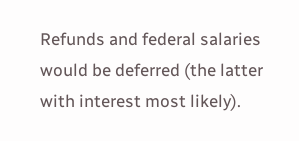Refunds and federal salaries would be deferred (the latter with interest most likely).